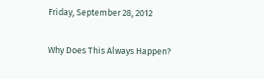Friday, September 28, 2012

Why Does This Always Happen?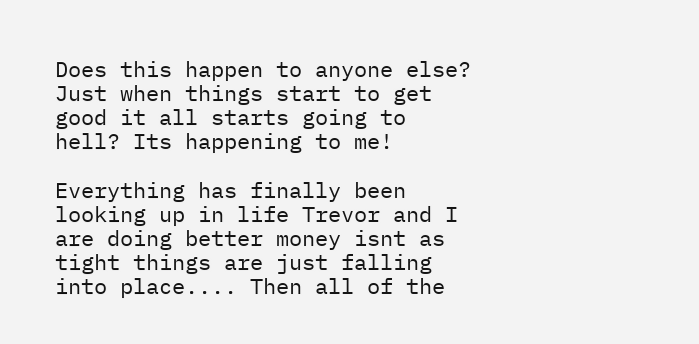Does this happen to anyone else? Just when things start to get good it all starts going to hell? Its happening to me!

Everything has finally been looking up in life Trevor and I are doing better money isnt as tight things are just falling into place.... Then all of the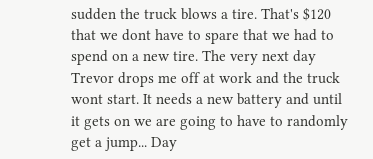sudden the truck blows a tire. That's $120 that we dont have to spare that we had to spend on a new tire. The very next day Trevor drops me off at work and the truck wont start. It needs a new battery and until it gets on we are going to have to randomly get a jump... Day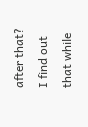after that? I find out that while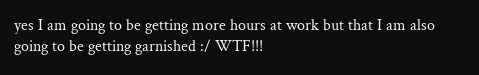yes I am going to be getting more hours at work but that I am also going to be getting garnished :/ WTF!!!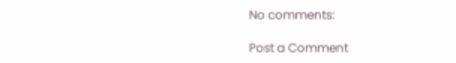No comments:

Post a Comment